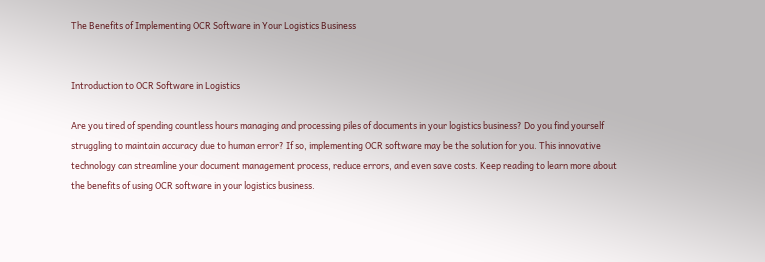The Benefits of Implementing OCR Software in Your Logistics Business


Introduction to OCR Software in Logistics

Are you tired of spending countless hours managing and processing piles of documents in your logistics business? Do you find yourself struggling to maintain accuracy due to human error? If so, implementing OCR software may be the solution for you. This innovative technology can streamline your document management process, reduce errors, and even save costs. Keep reading to learn more about the benefits of using OCR software in your logistics business.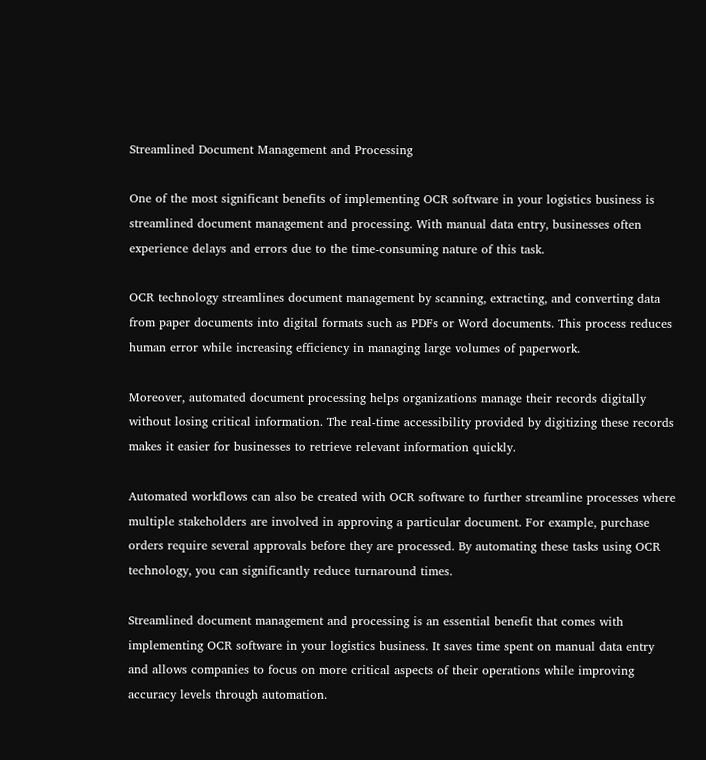Streamlined Document Management and Processing

One of the most significant benefits of implementing OCR software in your logistics business is streamlined document management and processing. With manual data entry, businesses often experience delays and errors due to the time-consuming nature of this task.

OCR technology streamlines document management by scanning, extracting, and converting data from paper documents into digital formats such as PDFs or Word documents. This process reduces human error while increasing efficiency in managing large volumes of paperwork.

Moreover, automated document processing helps organizations manage their records digitally without losing critical information. The real-time accessibility provided by digitizing these records makes it easier for businesses to retrieve relevant information quickly.

Automated workflows can also be created with OCR software to further streamline processes where multiple stakeholders are involved in approving a particular document. For example, purchase orders require several approvals before they are processed. By automating these tasks using OCR technology, you can significantly reduce turnaround times.

Streamlined document management and processing is an essential benefit that comes with implementing OCR software in your logistics business. It saves time spent on manual data entry and allows companies to focus on more critical aspects of their operations while improving accuracy levels through automation.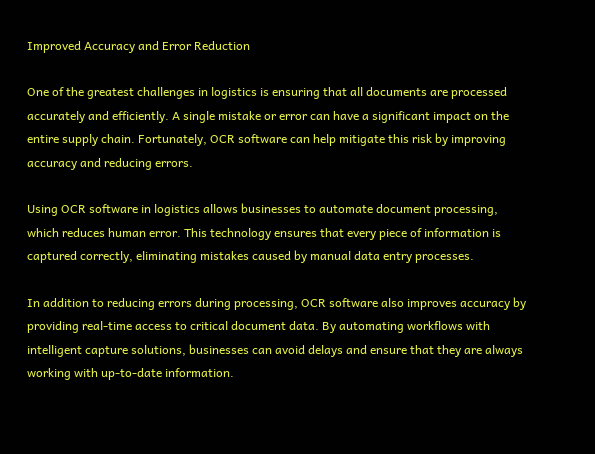Improved Accuracy and Error Reduction

One of the greatest challenges in logistics is ensuring that all documents are processed accurately and efficiently. A single mistake or error can have a significant impact on the entire supply chain. Fortunately, OCR software can help mitigate this risk by improving accuracy and reducing errors.

Using OCR software in logistics allows businesses to automate document processing, which reduces human error. This technology ensures that every piece of information is captured correctly, eliminating mistakes caused by manual data entry processes.

In addition to reducing errors during processing, OCR software also improves accuracy by providing real-time access to critical document data. By automating workflows with intelligent capture solutions, businesses can avoid delays and ensure that they are always working with up-to-date information.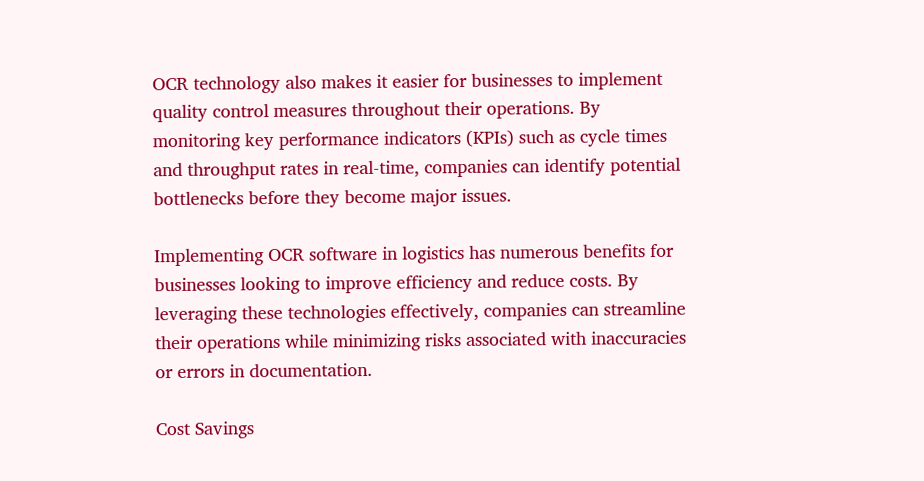OCR technology also makes it easier for businesses to implement quality control measures throughout their operations. By monitoring key performance indicators (KPIs) such as cycle times and throughput rates in real-time, companies can identify potential bottlenecks before they become major issues.

Implementing OCR software in logistics has numerous benefits for businesses looking to improve efficiency and reduce costs. By leveraging these technologies effectively, companies can streamline their operations while minimizing risks associated with inaccuracies or errors in documentation.

Cost Savings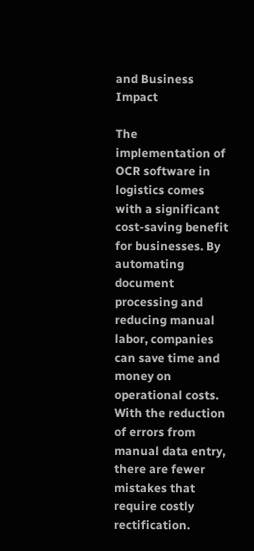and Business Impact

The implementation of OCR software in logistics comes with a significant cost-saving benefit for businesses. By automating document processing and reducing manual labor, companies can save time and money on operational costs. With the reduction of errors from manual data entry, there are fewer mistakes that require costly rectification.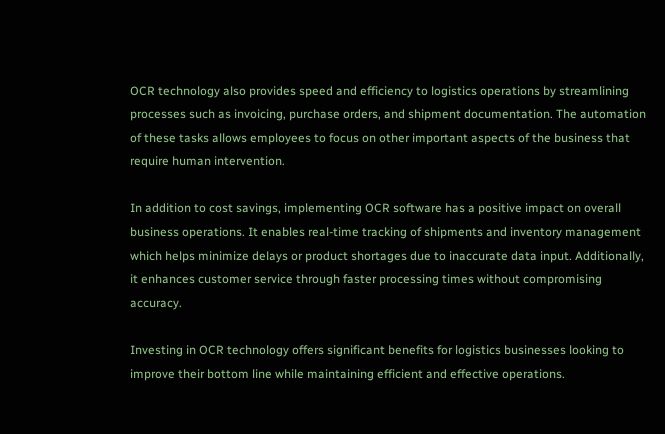OCR technology also provides speed and efficiency to logistics operations by streamlining processes such as invoicing, purchase orders, and shipment documentation. The automation of these tasks allows employees to focus on other important aspects of the business that require human intervention.

In addition to cost savings, implementing OCR software has a positive impact on overall business operations. It enables real-time tracking of shipments and inventory management which helps minimize delays or product shortages due to inaccurate data input. Additionally, it enhances customer service through faster processing times without compromising accuracy.

Investing in OCR technology offers significant benefits for logistics businesses looking to improve their bottom line while maintaining efficient and effective operations.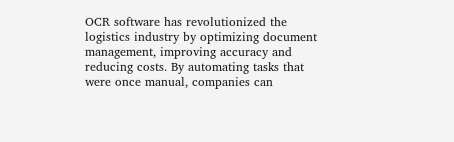OCR software has revolutionized the logistics industry by optimizing document management, improving accuracy and reducing costs. By automating tasks that were once manual, companies can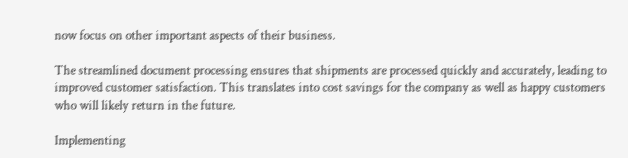now focus on other important aspects of their business.

The streamlined document processing ensures that shipments are processed quickly and accurately, leading to improved customer satisfaction. This translates into cost savings for the company as well as happy customers who will likely return in the future.

Implementing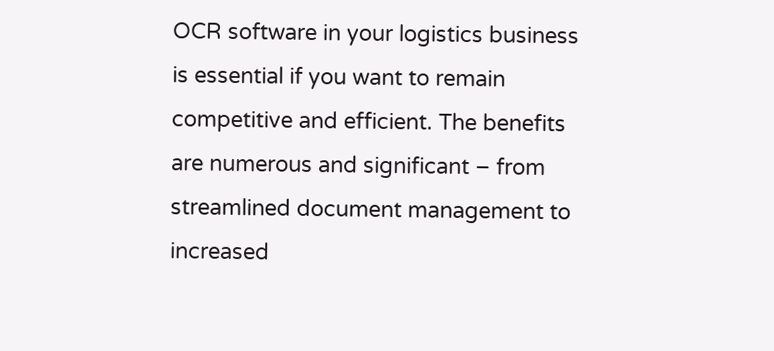OCR software in your logistics business is essential if you want to remain competitive and efficient. The benefits are numerous and significant – from streamlined document management to increased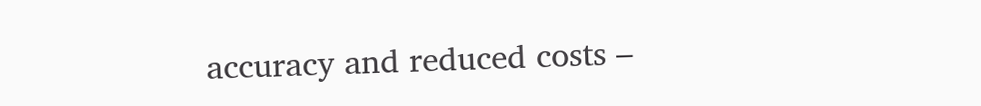accuracy and reduced costs –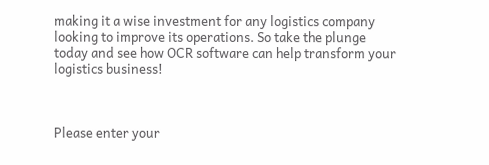making it a wise investment for any logistics company looking to improve its operations. So take the plunge today and see how OCR software can help transform your logistics business!



Please enter your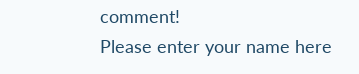comment!
Please enter your name here